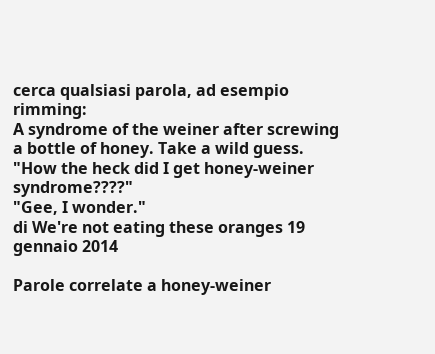cerca qualsiasi parola, ad esempio rimming:
A syndrome of the weiner after screwing a bottle of honey. Take a wild guess.
"How the heck did I get honey-weiner syndrome????"
"Gee, I wonder."
di We're not eating these oranges 19 gennaio 2014

Parole correlate a honey-weiner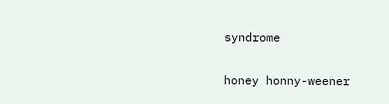syndrome

honey honny-weener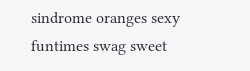sindrome oranges sexy funtimes swag sweet